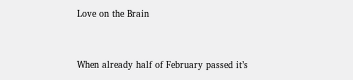Love on the Brain


When already half of February passed it’s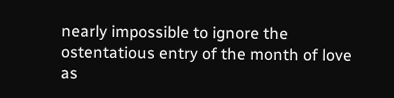nearly impossible to ignore the ostentatious entry of the month of love as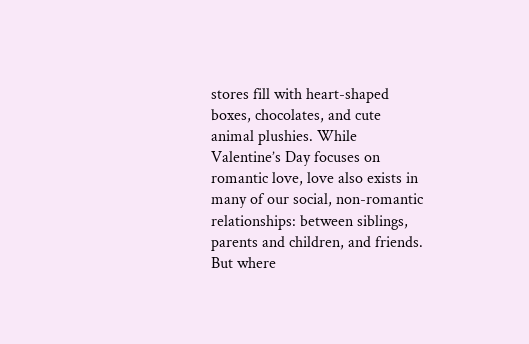stores fill with heart-shaped boxes, chocolates, and cute animal plushies. While Valentine’s Day focuses on romantic love, love also exists in many of our social, non-romantic relationships: between siblings, parents and children, and friends. But where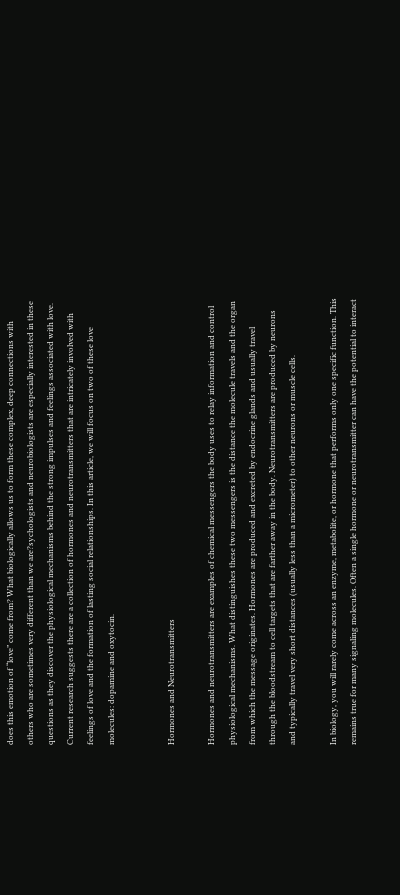does this emotion of “love” come from? What biologically allows us to form these complex, deep connections with others who are sometimes very different than we are?sychologists and neurobiologists are especially interested in these questions as they discover the physiological mechanisms behind the strong impulses and feelings associated with love. Current research suggests there are a collection of hormones and neurotransmitters that are intricately involved with feelings of love and the formation of lasting social relationships. In this article, we will focus on two of these love molecules: dopamine and oxytocin.


Hormones and Neurotransmitters

Hormones and neurotransmitters are examples of chemical messengers the body uses to relay information and control physiological mechanisms. What distinguishes these two messengers is the distance the molecule travels and the organ from which the message originates. Hormones are produced and excreted by endocrine glands and usually travel through the bloodstream to cell targets that are farther away in the body. Neurotransmitters are produced by neurons and typically travel very short distances (usually less than a micrometer) to other neurons or muscle cells.

In biology, you will rarely come across an enzyme, metabolite, or hormone that performs only one specific function. This remains true for many signaling molecules. Often a single hormone or neurotransmitter can have the potential to interact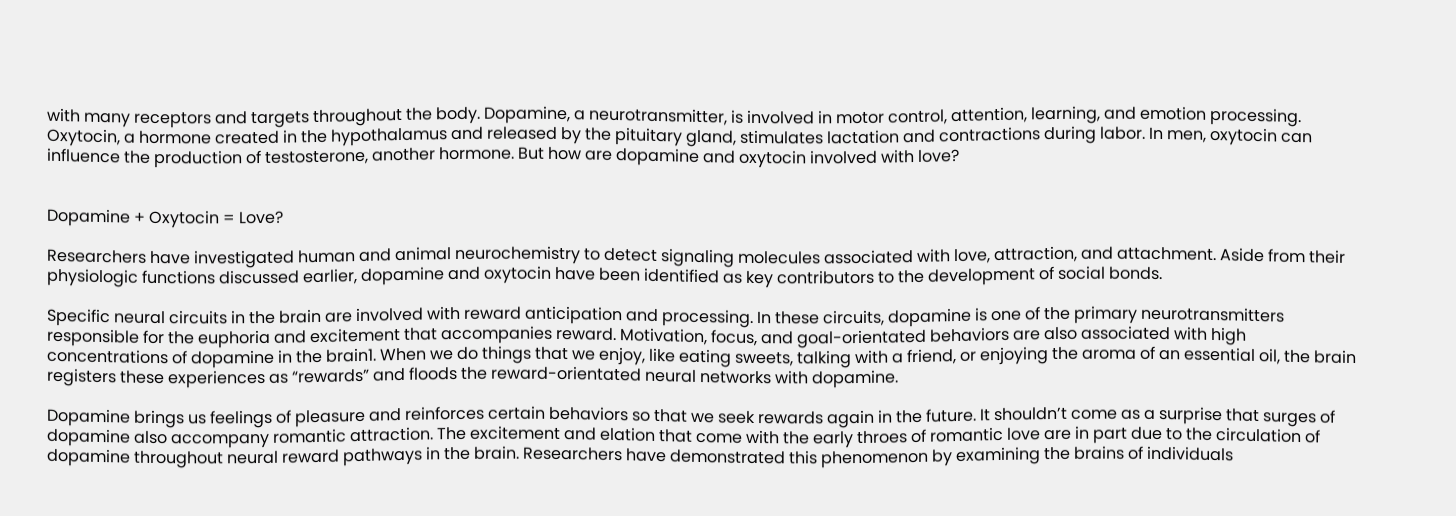with many receptors and targets throughout the body. Dopamine, a neurotransmitter, is involved in motor control, attention, learning, and emotion processing. Oxytocin, a hormone created in the hypothalamus and released by the pituitary gland, stimulates lactation and contractions during labor. In men, oxytocin can influence the production of testosterone, another hormone. But how are dopamine and oxytocin involved with love?


Dopamine + Oxytocin = Love?

Researchers have investigated human and animal neurochemistry to detect signaling molecules associated with love, attraction, and attachment. Aside from their physiologic functions discussed earlier, dopamine and oxytocin have been identified as key contributors to the development of social bonds.

Specific neural circuits in the brain are involved with reward anticipation and processing. In these circuits, dopamine is one of the primary neurotransmitters responsible for the euphoria and excitement that accompanies reward. Motivation, focus, and goal-orientated behaviors are also associated with high concentrations of dopamine in the brain1. When we do things that we enjoy, like eating sweets, talking with a friend, or enjoying the aroma of an essential oil, the brain registers these experiences as “rewards” and floods the reward-orientated neural networks with dopamine.

Dopamine brings us feelings of pleasure and reinforces certain behaviors so that we seek rewards again in the future. It shouldn’t come as a surprise that surges of dopamine also accompany romantic attraction. The excitement and elation that come with the early throes of romantic love are in part due to the circulation of dopamine throughout neural reward pathways in the brain. Researchers have demonstrated this phenomenon by examining the brains of individuals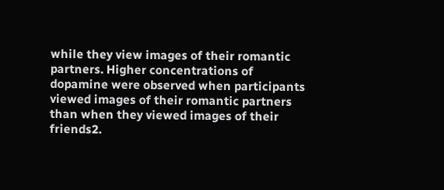while they view images of their romantic partners. Higher concentrations of dopamine were observed when participants viewed images of their romantic partners than when they viewed images of their friends2.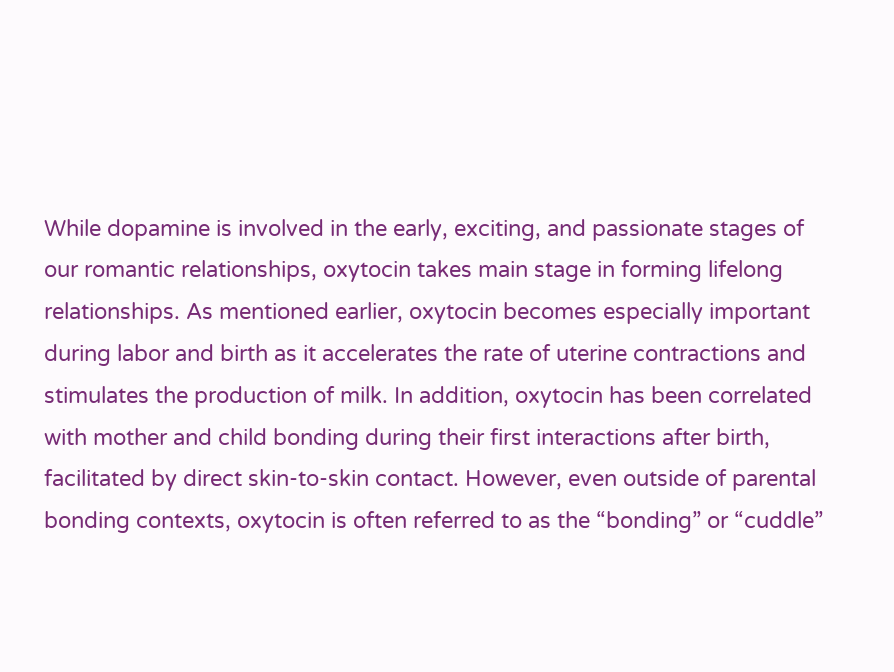While dopamine is involved in the early, exciting, and passionate stages of our romantic relationships, oxytocin takes main stage in forming lifelong relationships. As mentioned earlier, oxytocin becomes especially important during labor and birth as it accelerates the rate of uterine contractions and stimulates the production of milk. In addition, oxytocin has been correlated with mother and child bonding during their first interactions after birth, facilitated by direct skin-to-skin contact. However, even outside of parental bonding contexts, oxytocin is often referred to as the “bonding” or “cuddle”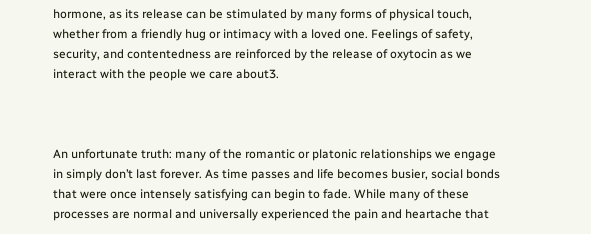hormone, as its release can be stimulated by many forms of physical touch, whether from a friendly hug or intimacy with a loved one. Feelings of safety, security, and contentedness are reinforced by the release of oxytocin as we interact with the people we care about3.



An unfortunate truth: many of the romantic or platonic relationships we engage in simply don’t last forever. As time passes and life becomes busier, social bonds that were once intensely satisfying can begin to fade. While many of these processes are normal and universally experienced the pain and heartache that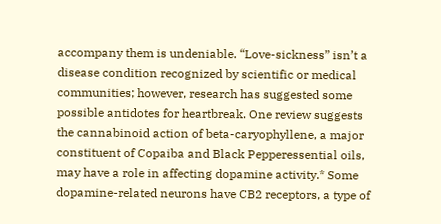accompany them is undeniable. “Love-sickness” isn’t a disease condition recognized by scientific or medical communities; however, research has suggested some possible antidotes for heartbreak. One review suggests the cannabinoid action of beta-caryophyllene, a major constituent of Copaiba and Black Pepperessential oils, may have a role in affecting dopamine activity.* Some dopamine-related neurons have CB2 receptors, a type of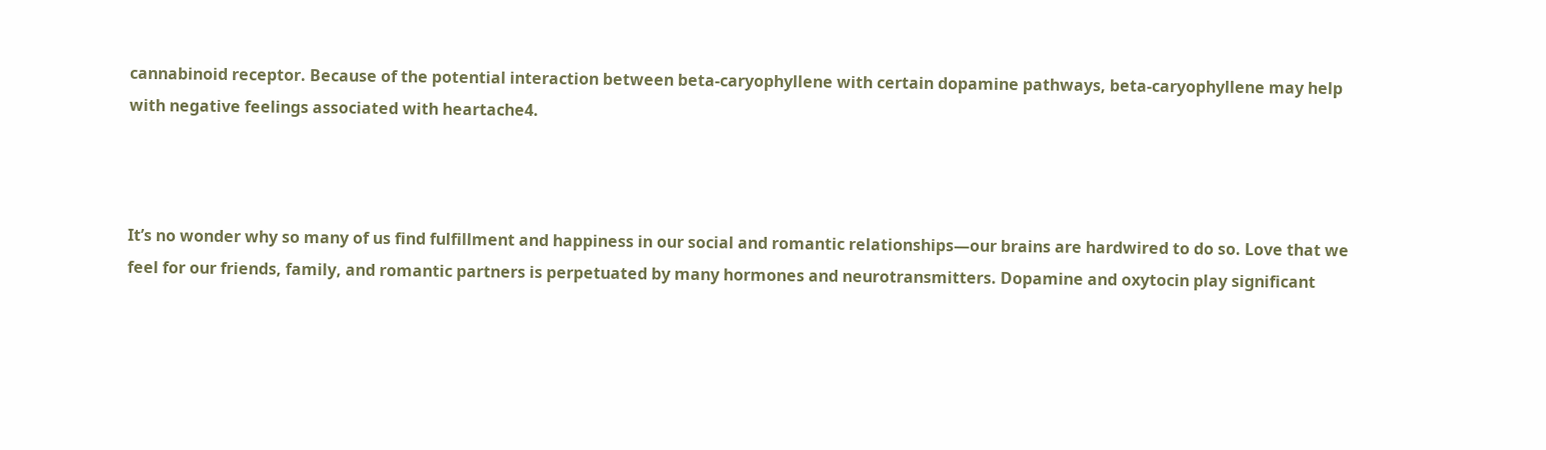cannabinoid receptor. Because of the potential interaction between beta-caryophyllene with certain dopamine pathways, beta-caryophyllene may help with negative feelings associated with heartache4.



It’s no wonder why so many of us find fulfillment and happiness in our social and romantic relationships—our brains are hardwired to do so. Love that we feel for our friends, family, and romantic partners is perpetuated by many hormones and neurotransmitters. Dopamine and oxytocin play significant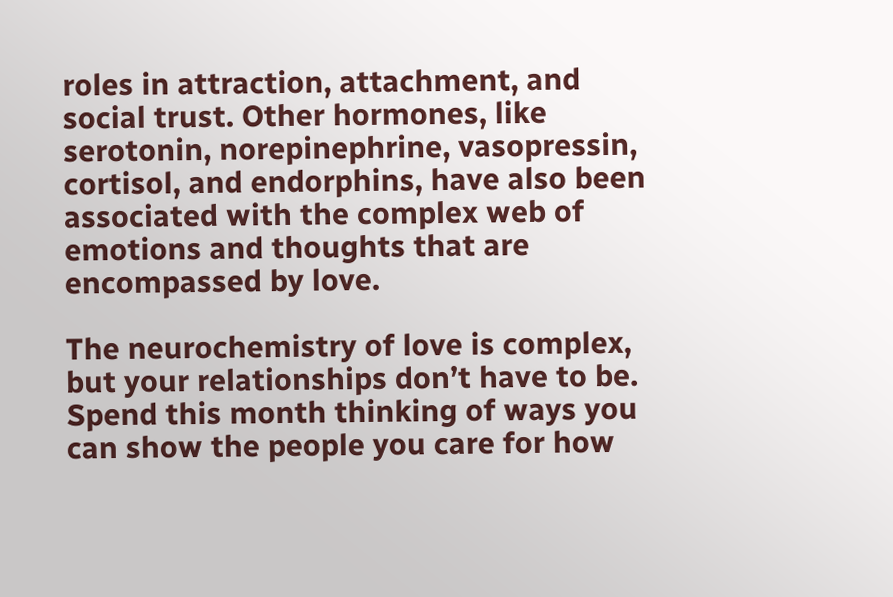roles in attraction, attachment, and social trust. Other hormones, like serotonin, norepinephrine, vasopressin, cortisol, and endorphins, have also been associated with the complex web of emotions and thoughts that are encompassed by love.

The neurochemistry of love is complex, but your relationships don’t have to be. Spend this month thinking of ways you can show the people you care for how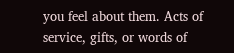you feel about them. Acts of service, gifts, or words of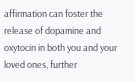affirmation can foster the release of dopamine and oxytocin in both you and your loved ones, further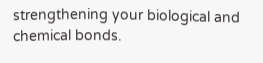strengthening your biological and chemical bonds.